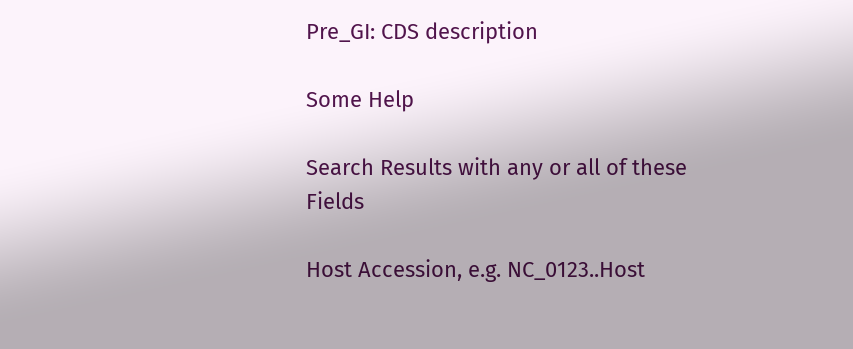Pre_GI: CDS description

Some Help

Search Results with any or all of these Fields

Host Accession, e.g. NC_0123..Host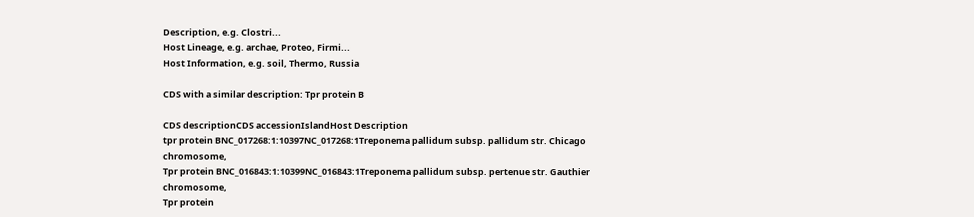Description, e.g. Clostri...
Host Lineage, e.g. archae, Proteo, Firmi...
Host Information, e.g. soil, Thermo, Russia

CDS with a similar description: Tpr protein B

CDS descriptionCDS accessionIslandHost Description
tpr protein BNC_017268:1:10397NC_017268:1Treponema pallidum subsp. pallidum str. Chicago chromosome,
Tpr protein BNC_016843:1:10399NC_016843:1Treponema pallidum subsp. pertenue str. Gauthier chromosome,
Tpr protein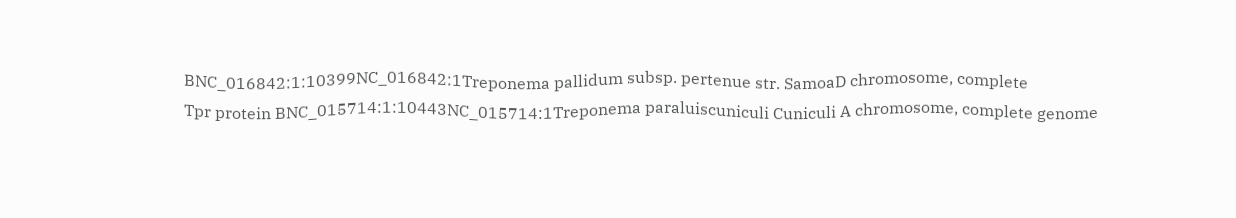BNC_016842:1:10399NC_016842:1Treponema pallidum subsp. pertenue str. SamoaD chromosome, complete
Tpr protein BNC_015714:1:10443NC_015714:1Treponema paraluiscuniculi Cuniculi A chromosome, complete genome